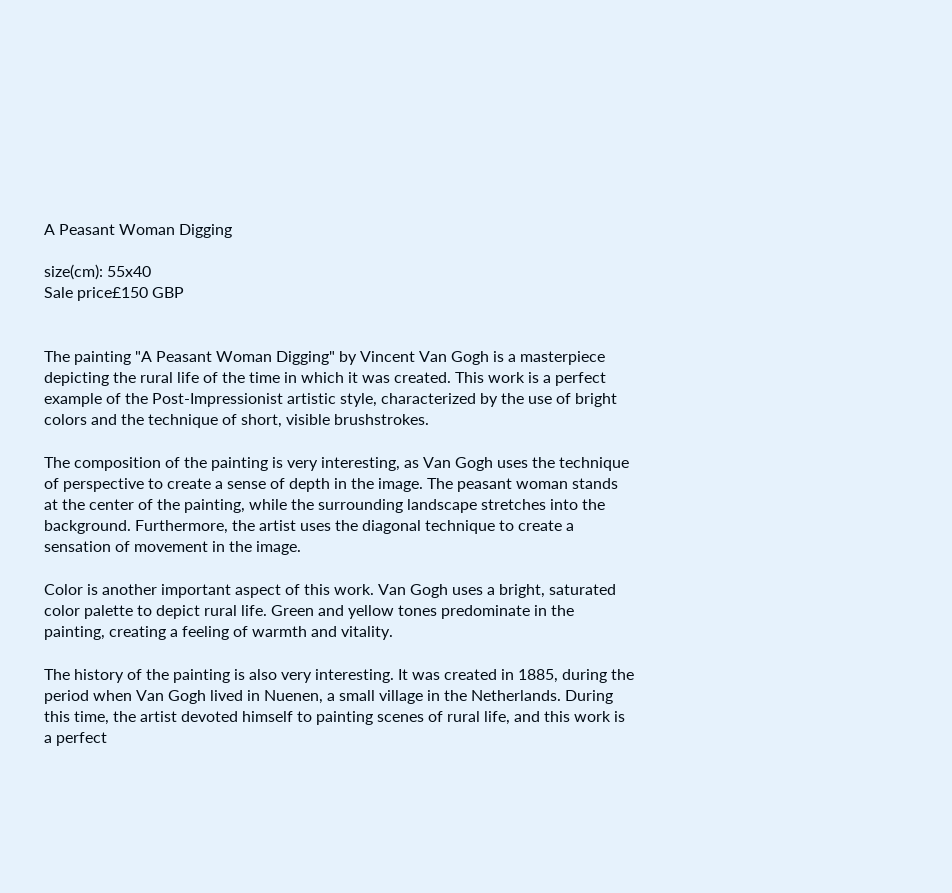A Peasant Woman Digging

size(cm): 55x40
Sale price£150 GBP


The painting "A Peasant Woman Digging" by Vincent Van Gogh is a masterpiece depicting the rural life of the time in which it was created. This work is a perfect example of the Post-Impressionist artistic style, characterized by the use of bright colors and the technique of short, visible brushstrokes.

The composition of the painting is very interesting, as Van Gogh uses the technique of perspective to create a sense of depth in the image. The peasant woman stands at the center of the painting, while the surrounding landscape stretches into the background. Furthermore, the artist uses the diagonal technique to create a sensation of movement in the image.

Color is another important aspect of this work. Van Gogh uses a bright, saturated color palette to depict rural life. Green and yellow tones predominate in the painting, creating a feeling of warmth and vitality.

The history of the painting is also very interesting. It was created in 1885, during the period when Van Gogh lived in Nuenen, a small village in the Netherlands. During this time, the artist devoted himself to painting scenes of rural life, and this work is a perfect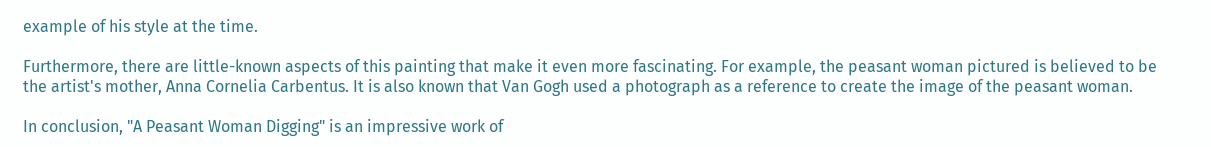example of his style at the time.

Furthermore, there are little-known aspects of this painting that make it even more fascinating. For example, the peasant woman pictured is believed to be the artist's mother, Anna Cornelia Carbentus. It is also known that Van Gogh used a photograph as a reference to create the image of the peasant woman.

In conclusion, "A Peasant Woman Digging" is an impressive work of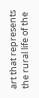art that represents the rural life of the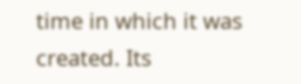time in which it was created. Its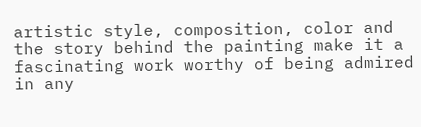artistic style, composition, color and the story behind the painting make it a fascinating work worthy of being admired in any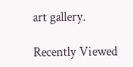art gallery.

Recently Viewed